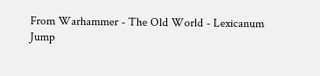From Warhammer - The Old World - Lexicanum
Jump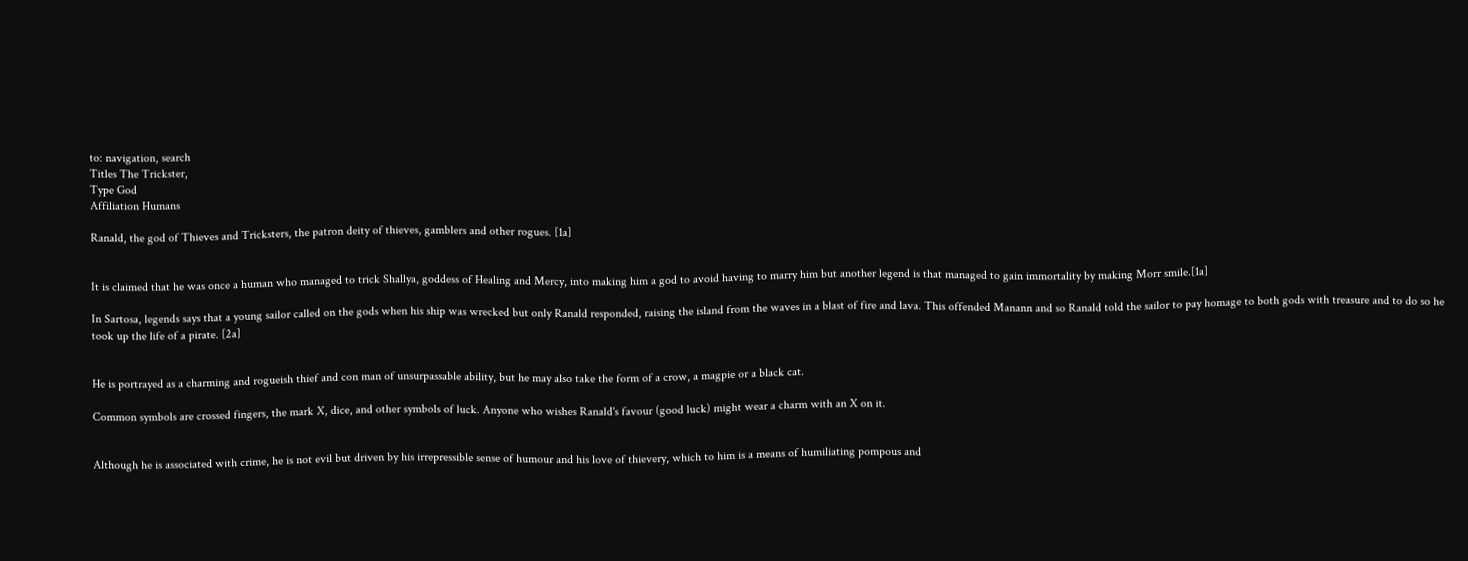to: navigation, search
Titles The Trickster,
Type God
Affiliation Humans

Ranald, the god of Thieves and Tricksters, the patron deity of thieves, gamblers and other rogues. [1a]


It is claimed that he was once a human who managed to trick Shallya, goddess of Healing and Mercy, into making him a god to avoid having to marry him but another legend is that managed to gain immortality by making Morr smile.[1a]

In Sartosa, legends says that a young sailor called on the gods when his ship was wrecked but only Ranald responded, raising the island from the waves in a blast of fire and lava. This offended Manann and so Ranald told the sailor to pay homage to both gods with treasure and to do so he took up the life of a pirate. [2a]


He is portrayed as a charming and rogueish thief and con man of unsurpassable ability, but he may also take the form of a crow, a magpie or a black cat.

Common symbols are crossed fingers, the mark X, dice, and other symbols of luck. Anyone who wishes Ranald's favour (good luck) might wear a charm with an X on it.


Although he is associated with crime, he is not evil but driven by his irrepressible sense of humour and his love of thievery, which to him is a means of humiliating pompous and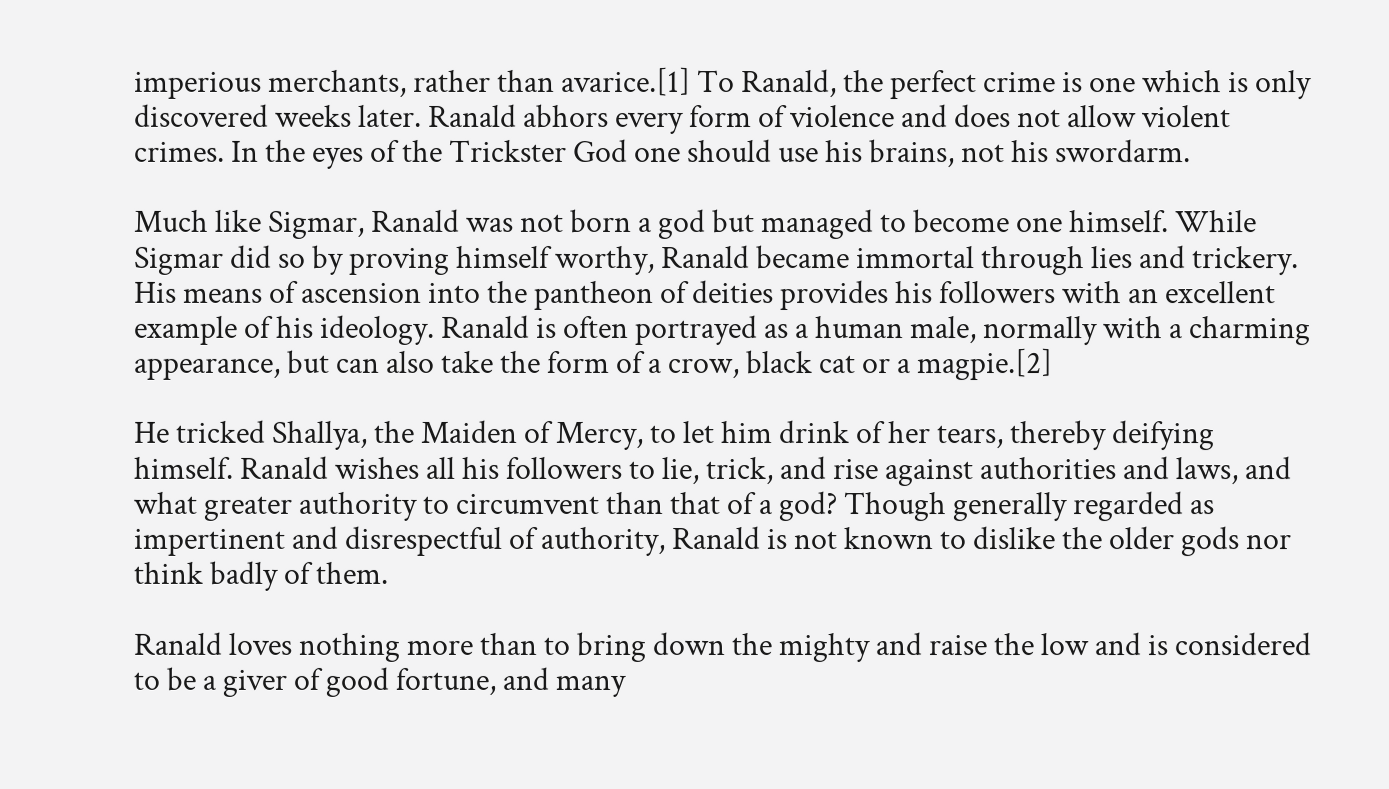imperious merchants, rather than avarice.[1] To Ranald, the perfect crime is one which is only discovered weeks later. Ranald abhors every form of violence and does not allow violent crimes. In the eyes of the Trickster God one should use his brains, not his swordarm.

Much like Sigmar, Ranald was not born a god but managed to become one himself. While Sigmar did so by proving himself worthy, Ranald became immortal through lies and trickery. His means of ascension into the pantheon of deities provides his followers with an excellent example of his ideology. Ranald is often portrayed as a human male, normally with a charming appearance, but can also take the form of a crow, black cat or a magpie.[2]

He tricked Shallya, the Maiden of Mercy, to let him drink of her tears, thereby deifying himself. Ranald wishes all his followers to lie, trick, and rise against authorities and laws, and what greater authority to circumvent than that of a god? Though generally regarded as impertinent and disrespectful of authority, Ranald is not known to dislike the older gods nor think badly of them.

Ranald loves nothing more than to bring down the mighty and raise the low and is considered to be a giver of good fortune, and many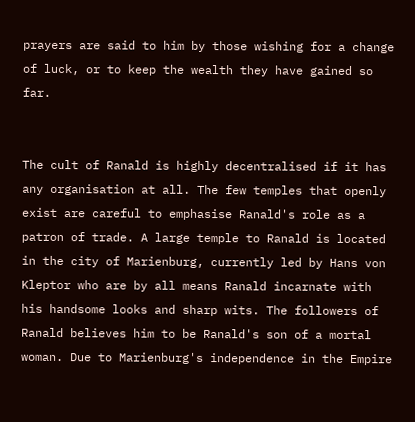prayers are said to him by those wishing for a change of luck, or to keep the wealth they have gained so far.


The cult of Ranald is highly decentralised if it has any organisation at all. The few temples that openly exist are careful to emphasise Ranald's role as a patron of trade. A large temple to Ranald is located in the city of Marienburg, currently led by Hans von Kleptor who are by all means Ranald incarnate with his handsome looks and sharp wits. The followers of Ranald believes him to be Ranald's son of a mortal woman. Due to Marienburg's independence in the Empire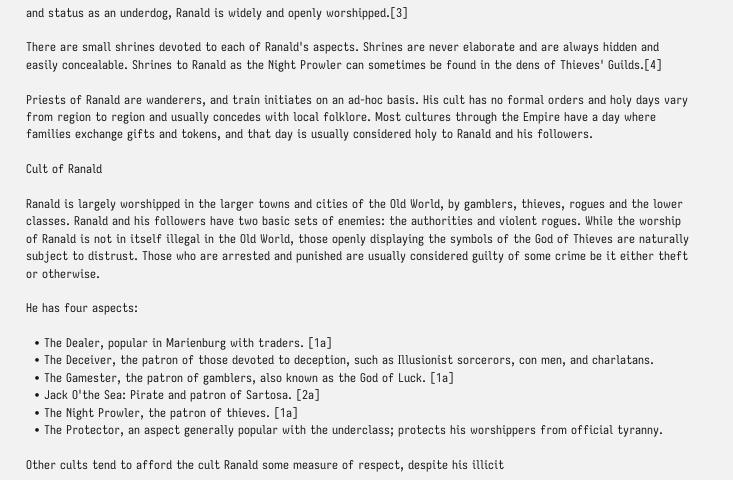and status as an underdog, Ranald is widely and openly worshipped.[3]

There are small shrines devoted to each of Ranald's aspects. Shrines are never elaborate and are always hidden and easily concealable. Shrines to Ranald as the Night Prowler can sometimes be found in the dens of Thieves' Guilds.[4]

Priests of Ranald are wanderers, and train initiates on an ad-hoc basis. His cult has no formal orders and holy days vary from region to region and usually concedes with local folklore. Most cultures through the Empire have a day where families exchange gifts and tokens, and that day is usually considered holy to Ranald and his followers.

Cult of Ranald

Ranald is largely worshipped in the larger towns and cities of the Old World, by gamblers, thieves, rogues and the lower classes. Ranald and his followers have two basic sets of enemies: the authorities and violent rogues. While the worship of Ranald is not in itself illegal in the Old World, those openly displaying the symbols of the God of Thieves are naturally subject to distrust. Those who are arrested and punished are usually considered guilty of some crime be it either theft or otherwise.

He has four aspects:

  • The Dealer, popular in Marienburg with traders. [1a]
  • The Deceiver, the patron of those devoted to deception, such as Illusionist sorcerors, con men, and charlatans.
  • The Gamester, the patron of gamblers, also known as the God of Luck. [1a]
  • Jack O'the Sea: Pirate and patron of Sartosa. [2a]
  • The Night Prowler, the patron of thieves. [1a]
  • The Protector, an aspect generally popular with the underclass; protects his worshippers from official tyranny.

Other cults tend to afford the cult Ranald some measure of respect, despite his illicit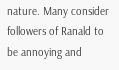nature. Many consider followers of Ranald to be annoying and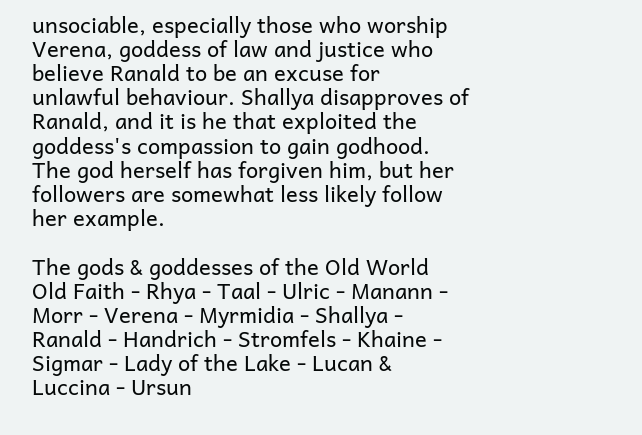unsociable, especially those who worship Verena, goddess of law and justice who believe Ranald to be an excuse for unlawful behaviour. Shallya disapproves of Ranald, and it is he that exploited the goddess's compassion to gain godhood. The god herself has forgiven him, but her followers are somewhat less likely follow her example.

The gods & goddesses of the Old World
Old Faith - Rhya - Taal - Ulric - Manann - Morr - Verena - Myrmidia - Shallya - Ranald - Handrich - Stromfels - Khaine - Sigmar - Lady of the Lake - Lucan & Luccina - Ursun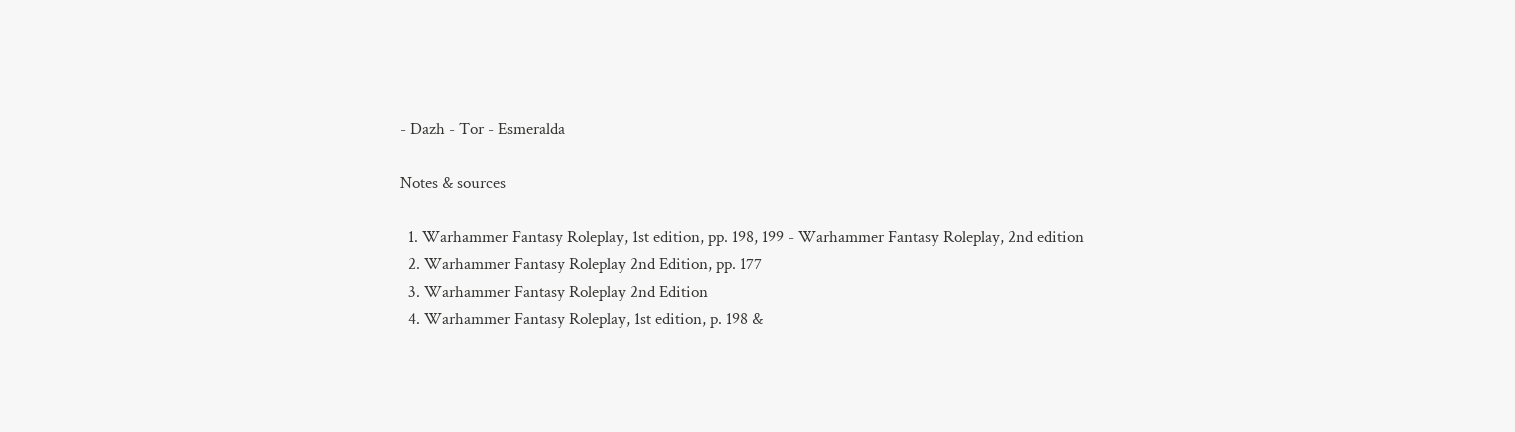- Dazh - Tor - Esmeralda

Notes & sources

  1. Warhammer Fantasy Roleplay, 1st edition, pp. 198, 199 - Warhammer Fantasy Roleplay, 2nd edition
  2. Warhammer Fantasy Roleplay 2nd Edition, pp. 177
  3. Warhammer Fantasy Roleplay 2nd Edition
  4. Warhammer Fantasy Roleplay, 1st edition, p. 198 &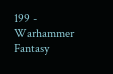199 - Warhammer Fantasy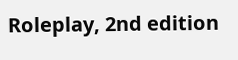Roleplay, 2nd edition